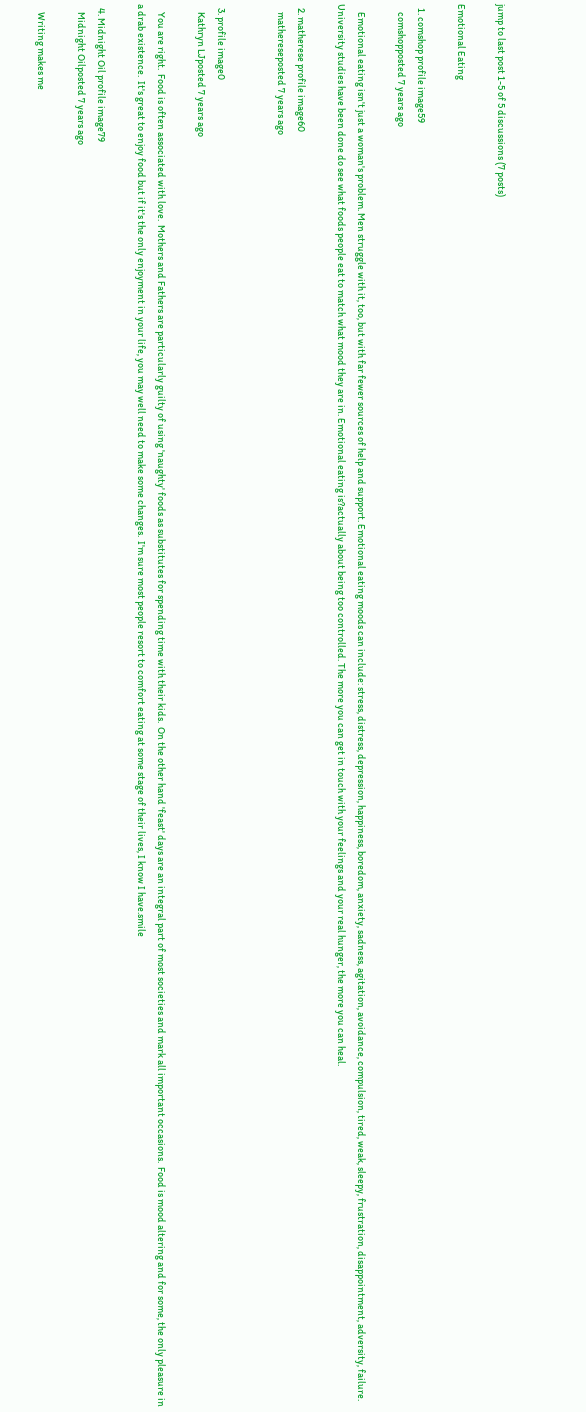jump to last post 1-5 of 5 discussions (7 posts)

Emotional Eating

  1. comshop profile image59
    comshopposted 7 years ago

    Emotional eating isn't just a woman's problem. Men struggle with it, too, but with far fewer sources of help and support. Emotional eating moods can include: stress, distress, depression, happiness, boredom, anxiety, sadness, agitation, avoidance, compulsion, tired, weak, sleepy, frustration, disappointment, adversity, failure. University studies have been done do see what foods people eat to match what mood they are in. Emotional eating is?actually about being too controlled. The more you can get in touch with your feelings and your real hunger, the more you can heal.

  2. matherese profile image60
    mathereseposted 7 years ago


  3. profile image0
    Kathryn LJposted 7 years ago

    You are right.  Food is often associated with love.  Mothers and Fathers are particularly guilty of using 'naughty' foods as substitutes for spending time with their kids.  On the other hand 'feast' days are an integral part of most societies and mark all important occasions.  Food is mood altering and for some, the only pleasure in a drab existence.  It's great to enjoy food but if it's the only enjoyment in your life, you may well need to make some changes.  I'm sure most people resort to comfort eating at some stage of their lives, I know I have.smile

  4. Midnight Oil profile image79
    Midnight Oilposted 7 years ago

    Writing makes me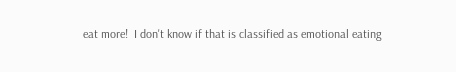eat more!  I don't know if that is classified as emotional eating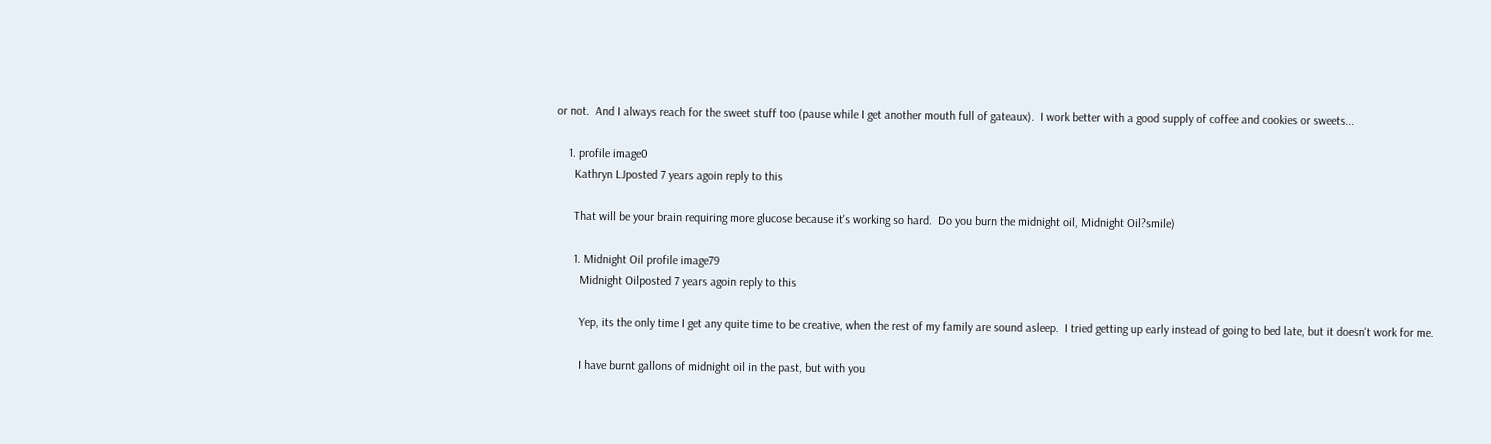or not.  And I always reach for the sweet stuff too (pause while I get another mouth full of gateaux).  I work better with a good supply of coffee and cookies or sweets...

    1. profile image0
      Kathryn LJposted 7 years agoin reply to this

      That will be your brain requiring more glucose because it's working so hard.  Do you burn the midnight oil, Midnight Oil?smile)

      1. Midnight Oil profile image79
        Midnight Oilposted 7 years agoin reply to this

        Yep, its the only time I get any quite time to be creative, when the rest of my family are sound asleep.  I tried getting up early instead of going to bed late, but it doesn't work for me.

        I have burnt gallons of midnight oil in the past, but with you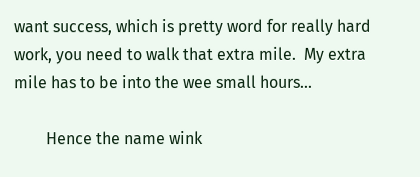want success, which is pretty word for really hard work, you need to walk that extra mile.  My extra mile has to be into the wee small hours...

        Hence the name wink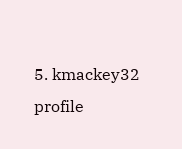5. kmackey32 profile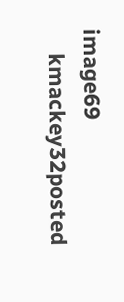image69
    kmackey32posted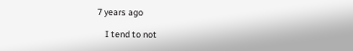7 years ago

    I tend to not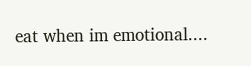eat when im emotional....